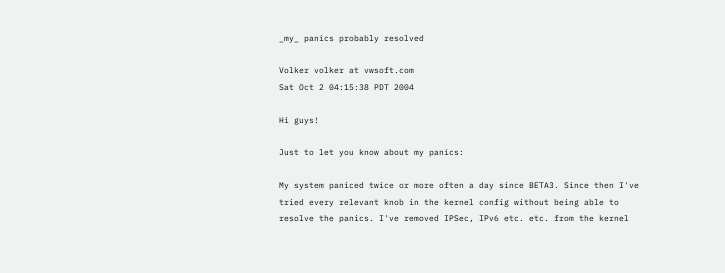_my_ panics probably resolved

Volker volker at vwsoft.com
Sat Oct 2 04:15:38 PDT 2004

Hi guys!

Just to let you know about my panics:

My system paniced twice or more often a day since BETA3. Since then I've
tried every relevant knob in the kernel config without being able to
resolve the panics. I've removed IPSec, IPv6 etc. etc. from the kernel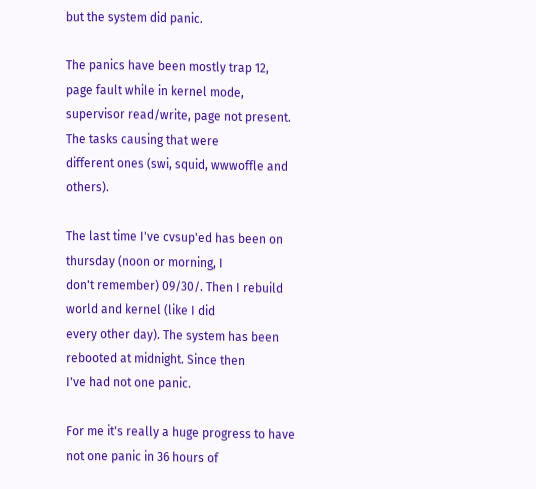but the system did panic.

The panics have been mostly trap 12, page fault while in kernel mode,
supervisor read/write, page not present. The tasks causing that were
different ones (swi, squid, wwwoffle and others).

The last time I've cvsup'ed has been on thursday (noon or morning, I
don't remember) 09/30/. Then I rebuild world and kernel (like I did
every other day). The system has been rebooted at midnight. Since then
I've had not one panic.

For me it's really a huge progress to have not one panic in 36 hours of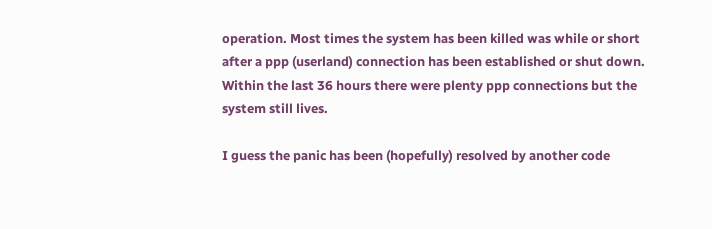operation. Most times the system has been killed was while or short
after a ppp (userland) connection has been established or shut down.
Within the last 36 hours there were plenty ppp connections but the
system still lives.

I guess the panic has been (hopefully) resolved by another code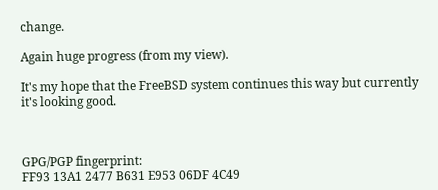change.

Again huge progress (from my view).

It's my hope that the FreeBSD system continues this way but currently
it's looking good.



GPG/PGP fingerprint:
FF93 13A1 2477 B631 E953 06DF 4C49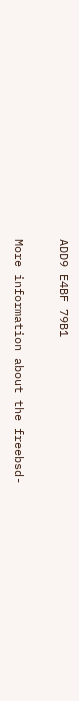ADD9 E4BF 79B1

More information about the freebsd-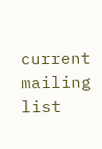current mailing list